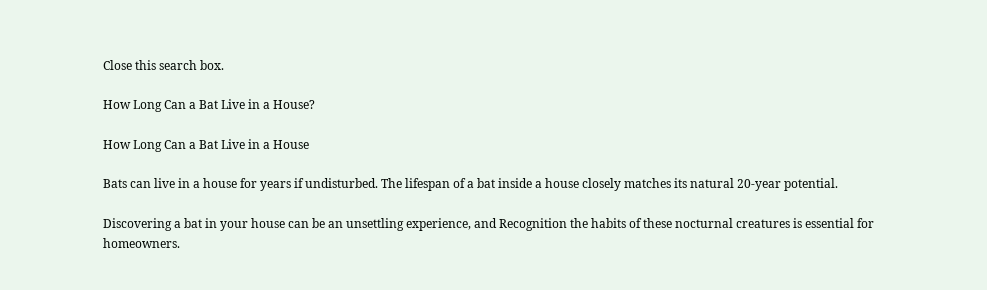Close this search box.

How Long Can a Bat Live in a House?

How Long Can a Bat Live in a House

Bats can live in a house for years if undisturbed. The lifespan of a bat inside a house closely matches its natural 20-year potential.

Discovering a bat in your house can be an unsettling experience, and Recognition the habits of these nocturnal creatures is essential for homeowners.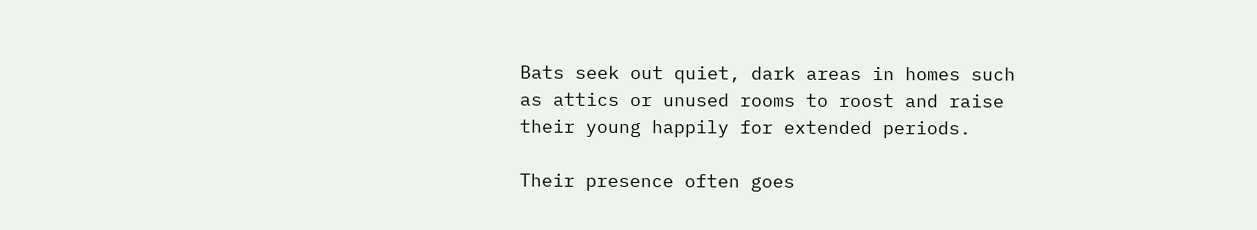Bats seek out quiet, dark areas in homes such as attics or unused rooms to roost and raise their young happily for extended periods.

Their presence often goes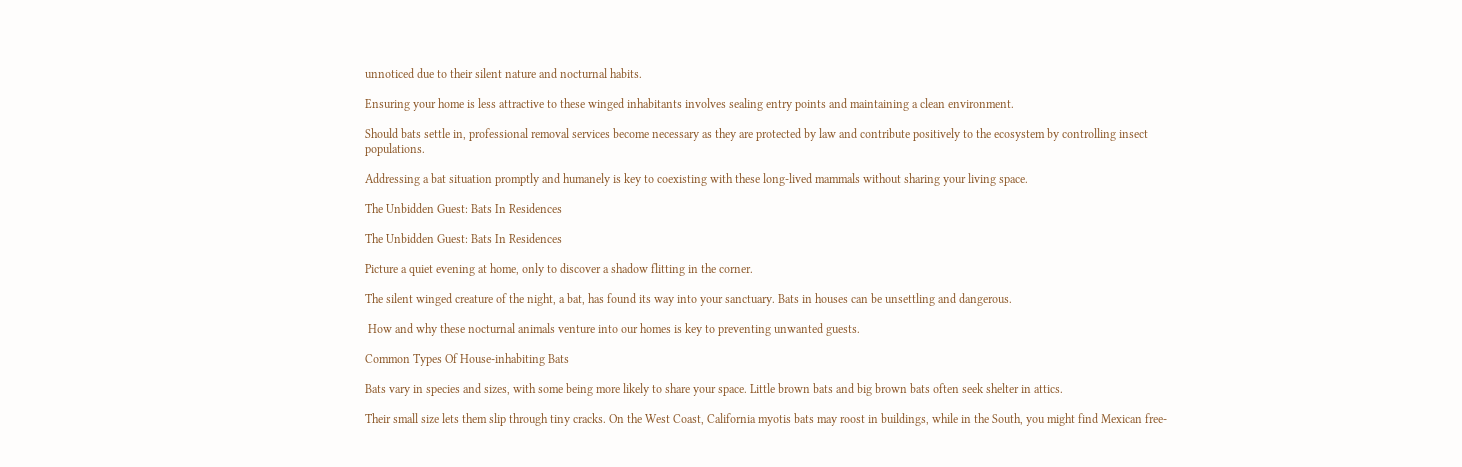unnoticed due to their silent nature and nocturnal habits.

Ensuring your home is less attractive to these winged inhabitants involves sealing entry points and maintaining a clean environment.

Should bats settle in, professional removal services become necessary as they are protected by law and contribute positively to the ecosystem by controlling insect populations.

Addressing a bat situation promptly and humanely is key to coexisting with these long-lived mammals without sharing your living space.

The Unbidden Guest: Bats In Residences

The Unbidden Guest: Bats In Residences

Picture a quiet evening at home, only to discover a shadow flitting in the corner.

The silent winged creature of the night, a bat, has found its way into your sanctuary. Bats in houses can be unsettling and dangerous.

 How and why these nocturnal animals venture into our homes is key to preventing unwanted guests.

Common Types Of House-inhabiting Bats

Bats vary in species and sizes, with some being more likely to share your space. Little brown bats and big brown bats often seek shelter in attics.

Their small size lets them slip through tiny cracks. On the West Coast, California myotis bats may roost in buildings, while in the South, you might find Mexican free-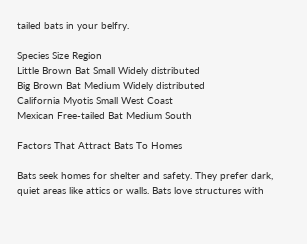tailed bats in your belfry.

Species Size Region
Little Brown Bat Small Widely distributed
Big Brown Bat Medium Widely distributed
California Myotis Small West Coast
Mexican Free-tailed Bat Medium South

Factors That Attract Bats To Homes

Bats seek homes for shelter and safety. They prefer dark, quiet areas like attics or walls. Bats love structures with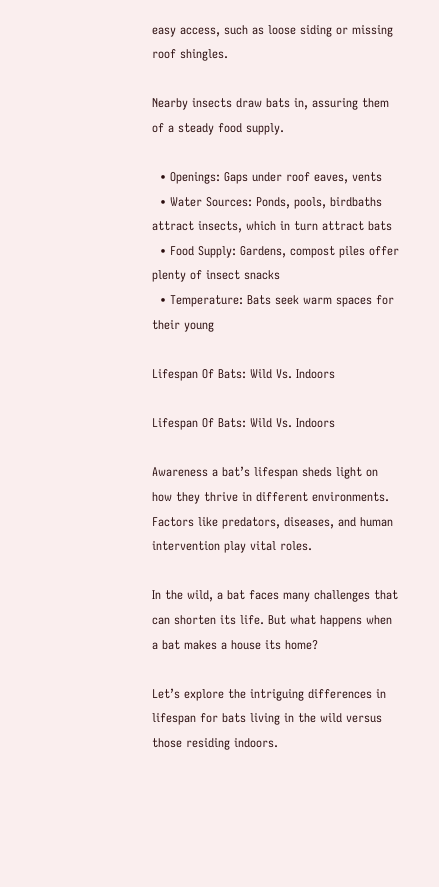easy access, such as loose siding or missing roof shingles.

Nearby insects draw bats in, assuring them of a steady food supply.

  • Openings: Gaps under roof eaves, vents
  • Water Sources: Ponds, pools, birdbaths attract insects, which in turn attract bats
  • Food Supply: Gardens, compost piles offer plenty of insect snacks
  • Temperature: Bats seek warm spaces for their young

Lifespan Of Bats: Wild Vs. Indoors

Lifespan Of Bats: Wild Vs. Indoors

Awareness a bat’s lifespan sheds light on how they thrive in different environments. Factors like predators, diseases, and human intervention play vital roles.

In the wild, a bat faces many challenges that can shorten its life. But what happens when a bat makes a house its home?

Let’s explore the intriguing differences in lifespan for bats living in the wild versus those residing indoors.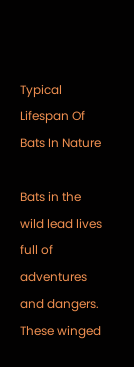Typical Lifespan Of Bats In Nature

Bats in the wild lead lives full of adventures and dangers. These winged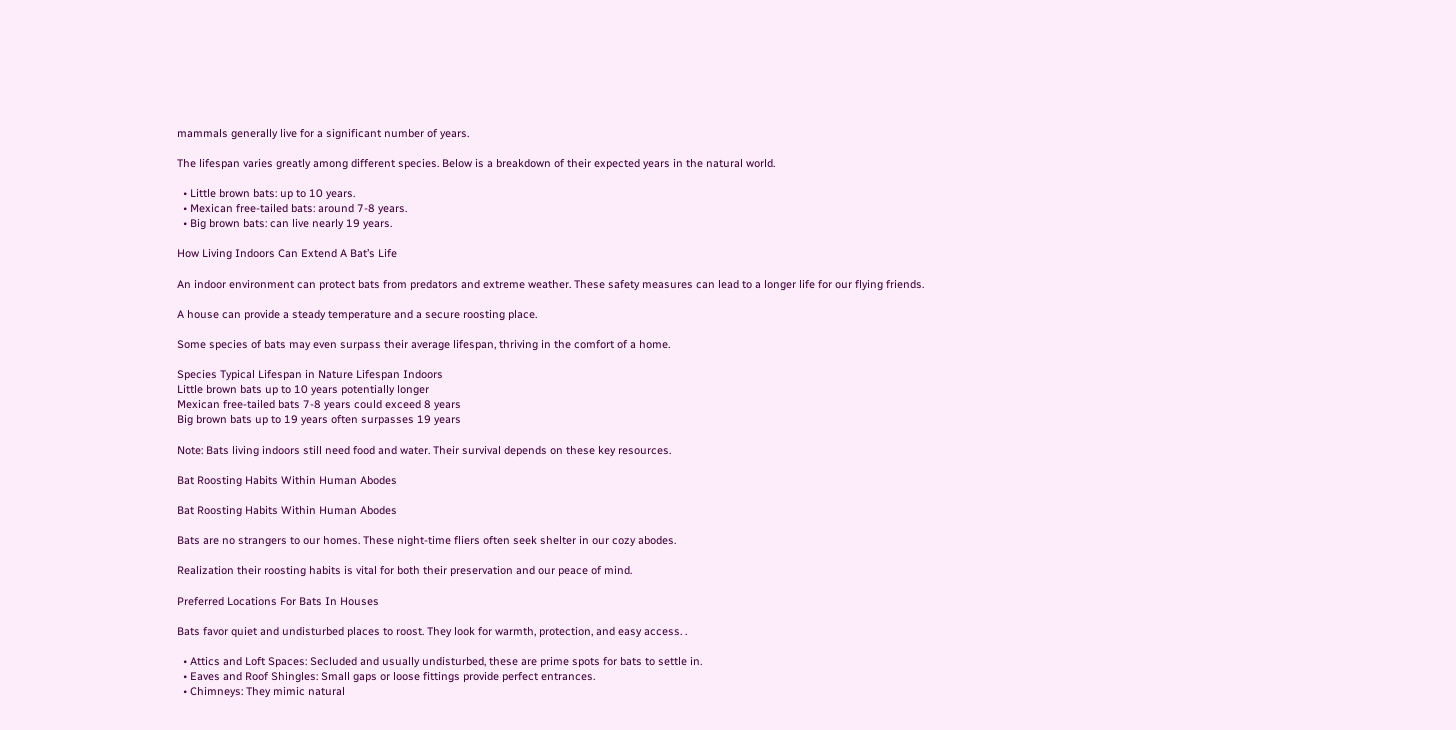mammals generally live for a significant number of years.

The lifespan varies greatly among different species. Below is a breakdown of their expected years in the natural world.

  • Little brown bats: up to 10 years.
  • Mexican free-tailed bats: around 7-8 years.
  • Big brown bats: can live nearly 19 years.

How Living Indoors Can Extend A Bat’s Life

An indoor environment can protect bats from predators and extreme weather. These safety measures can lead to a longer life for our flying friends.

A house can provide a steady temperature and a secure roosting place.

Some species of bats may even surpass their average lifespan, thriving in the comfort of a home.

Species Typical Lifespan in Nature Lifespan Indoors
Little brown bats up to 10 years potentially longer
Mexican free-tailed bats 7-8 years could exceed 8 years
Big brown bats up to 19 years often surpasses 19 years

Note: Bats living indoors still need food and water. Their survival depends on these key resources.

Bat Roosting Habits Within Human Abodes

Bat Roosting Habits Within Human Abodes

Bats are no strangers to our homes. These night-time fliers often seek shelter in our cozy abodes.

Realization their roosting habits is vital for both their preservation and our peace of mind.

Preferred Locations For Bats In Houses

Bats favor quiet and undisturbed places to roost. They look for warmth, protection, and easy access. .

  • Attics and Loft Spaces: Secluded and usually undisturbed, these are prime spots for bats to settle in.
  • Eaves and Roof Shingles: Small gaps or loose fittings provide perfect entrances.
  • Chimneys: They mimic natural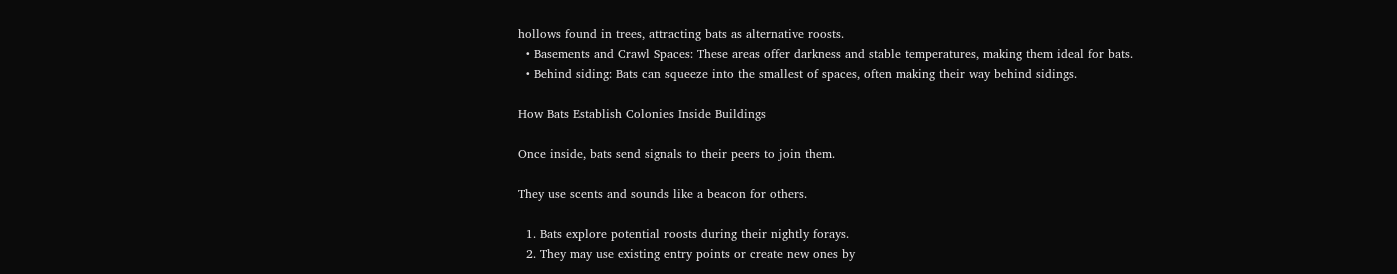hollows found in trees, attracting bats as alternative roosts.
  • Basements and Crawl Spaces: These areas offer darkness and stable temperatures, making them ideal for bats.
  • Behind siding: Bats can squeeze into the smallest of spaces, often making their way behind sidings.

How Bats Establish Colonies Inside Buildings

Once inside, bats send signals to their peers to join them.

They use scents and sounds like a beacon for others.

  1. Bats explore potential roosts during their nightly forays.
  2. They may use existing entry points or create new ones by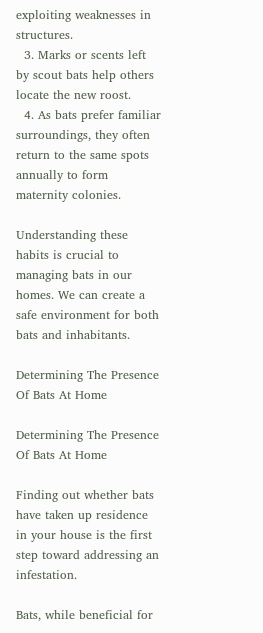exploiting weaknesses in structures.
  3. Marks or scents left by scout bats help others locate the new roost.
  4. As bats prefer familiar surroundings, they often return to the same spots annually to form maternity colonies.

Understanding these habits is crucial to managing bats in our homes. We can create a safe environment for both bats and inhabitants.

Determining The Presence Of Bats At Home

Determining The Presence Of Bats At Home

Finding out whether bats have taken up residence in your house is the first step toward addressing an infestation.

Bats, while beneficial for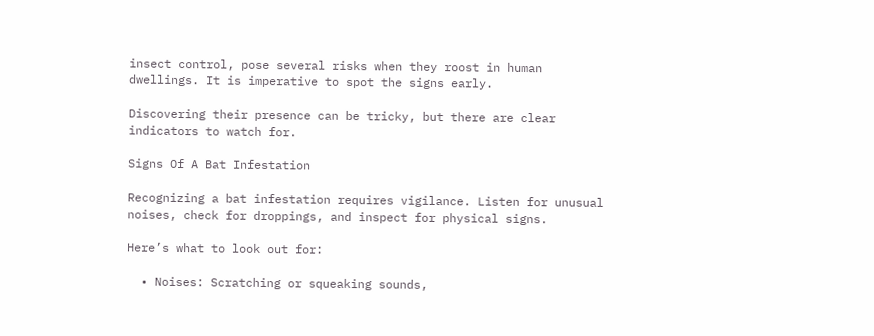insect control, pose several risks when they roost in human dwellings. It is imperative to spot the signs early.

Discovering their presence can be tricky, but there are clear indicators to watch for.

Signs Of A Bat Infestation

Recognizing a bat infestation requires vigilance. Listen for unusual noises, check for droppings, and inspect for physical signs.

Here’s what to look out for:

  • Noises: Scratching or squeaking sounds,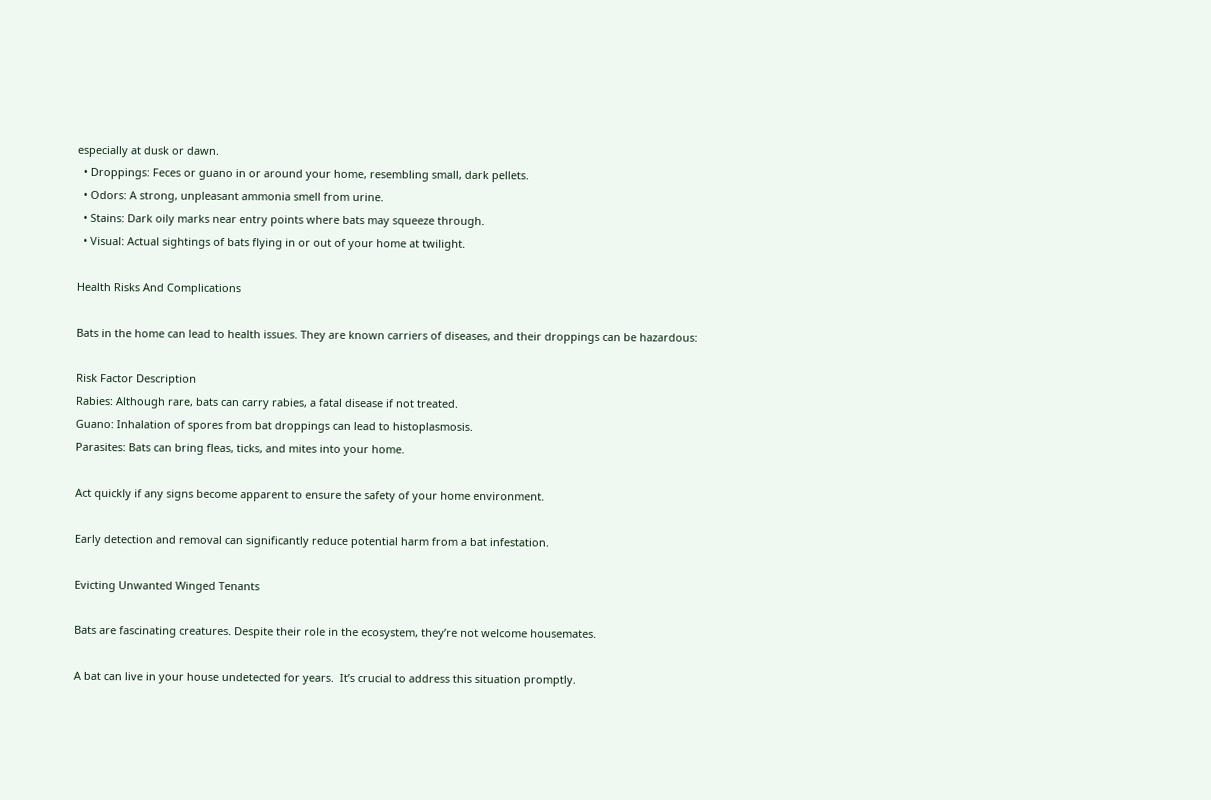especially at dusk or dawn.
  • Droppings: Feces or guano in or around your home, resembling small, dark pellets.
  • Odors: A strong, unpleasant ammonia smell from urine.
  • Stains: Dark oily marks near entry points where bats may squeeze through.
  • Visual: Actual sightings of bats flying in or out of your home at twilight.

Health Risks And Complications

Bats in the home can lead to health issues. They are known carriers of diseases, and their droppings can be hazardous:

Risk Factor Description
Rabies: Although rare, bats can carry rabies, a fatal disease if not treated.
Guano: Inhalation of spores from bat droppings can lead to histoplasmosis.
Parasites: Bats can bring fleas, ticks, and mites into your home.

Act quickly if any signs become apparent to ensure the safety of your home environment.

Early detection and removal can significantly reduce potential harm from a bat infestation.

Evicting Unwanted Winged Tenants

Bats are fascinating creatures. Despite their role in the ecosystem, they’re not welcome housemates.

A bat can live in your house undetected for years.  It’s crucial to address this situation promptly.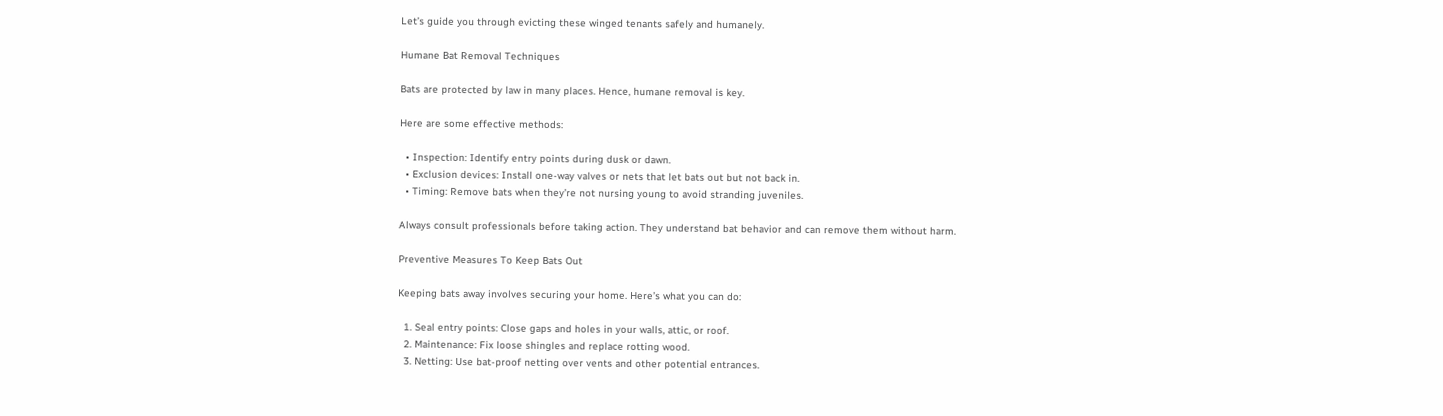Let’s guide you through evicting these winged tenants safely and humanely.

Humane Bat Removal Techniques

Bats are protected by law in many places. Hence, humane removal is key.

Here are some effective methods:

  • Inspection: Identify entry points during dusk or dawn.
  • Exclusion devices: Install one-way valves or nets that let bats out but not back in.
  • Timing: Remove bats when they’re not nursing young to avoid stranding juveniles.

Always consult professionals before taking action. They understand bat behavior and can remove them without harm.

Preventive Measures To Keep Bats Out

Keeping bats away involves securing your home. Here’s what you can do:

  1. Seal entry points: Close gaps and holes in your walls, attic, or roof.
  2. Maintenance: Fix loose shingles and replace rotting wood.
  3. Netting: Use bat-proof netting over vents and other potential entrances.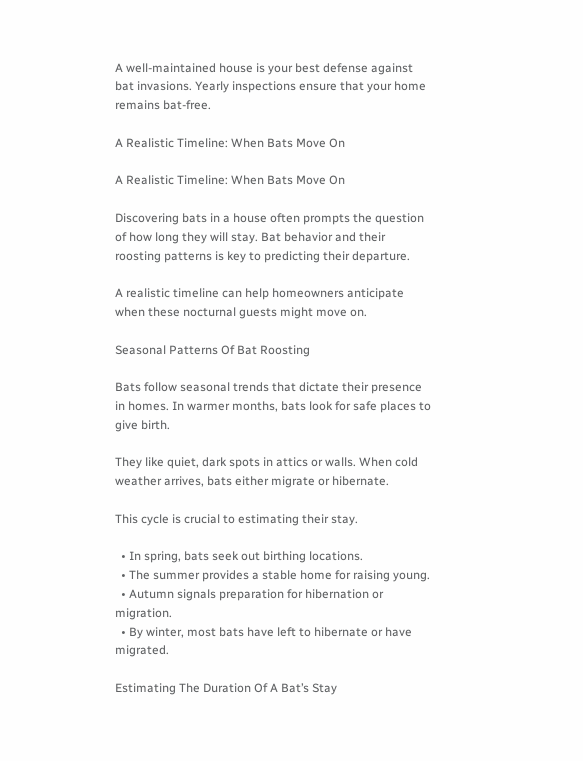A well-maintained house is your best defense against bat invasions. Yearly inspections ensure that your home remains bat-free.

A Realistic Timeline: When Bats Move On

A Realistic Timeline: When Bats Move On

Discovering bats in a house often prompts the question of how long they will stay. Bat behavior and their roosting patterns is key to predicting their departure.

A realistic timeline can help homeowners anticipate when these nocturnal guests might move on.

Seasonal Patterns Of Bat Roosting

Bats follow seasonal trends that dictate their presence in homes. In warmer months, bats look for safe places to give birth.

They like quiet, dark spots in attics or walls. When cold weather arrives, bats either migrate or hibernate.

This cycle is crucial to estimating their stay.

  • In spring, bats seek out birthing locations.
  • The summer provides a stable home for raising young.
  • Autumn signals preparation for hibernation or migration.
  • By winter, most bats have left to hibernate or have migrated.

Estimating The Duration Of A Bat’s Stay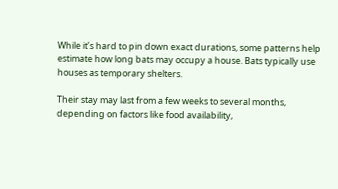While it’s hard to pin down exact durations, some patterns help estimate how long bats may occupy a house. Bats typically use houses as temporary shelters.

Their stay may last from a few weeks to several months, depending on factors like food availability,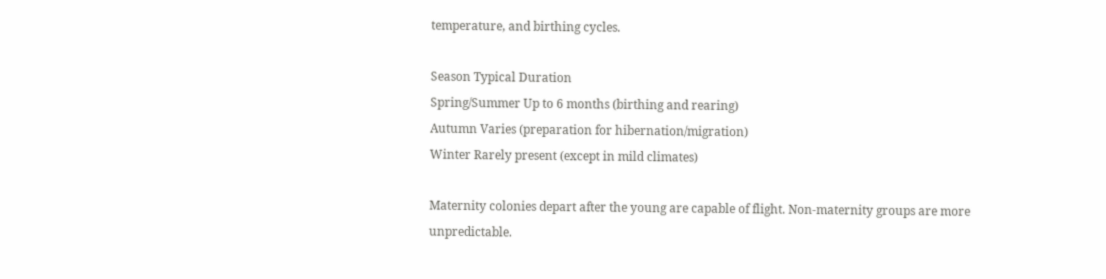temperature, and birthing cycles.

Season Typical Duration
Spring/Summer Up to 6 months (birthing and rearing)
Autumn Varies (preparation for hibernation/migration)
Winter Rarely present (except in mild climates)

Maternity colonies depart after the young are capable of flight. Non-maternity groups are more unpredictable.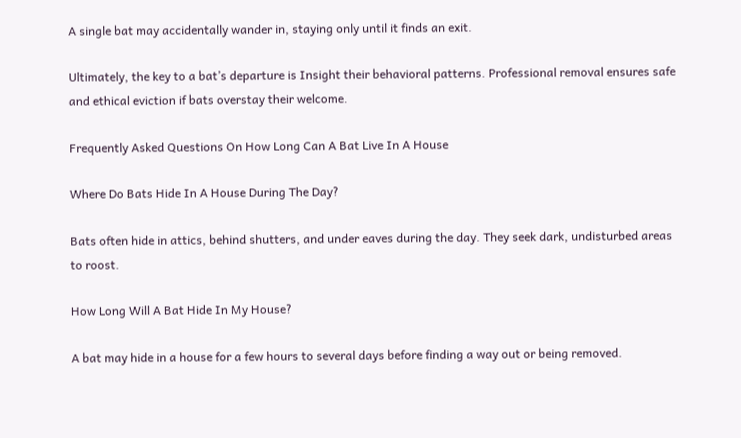A single bat may accidentally wander in, staying only until it finds an exit.

Ultimately, the key to a bat’s departure is Insight their behavioral patterns. Professional removal ensures safe and ethical eviction if bats overstay their welcome.

Frequently Asked Questions On How Long Can A Bat Live In A House

Where Do Bats Hide In A House During The Day?

Bats often hide in attics, behind shutters, and under eaves during the day. They seek dark, undisturbed areas to roost.

How Long Will A Bat Hide In My House?

A bat may hide in a house for a few hours to several days before finding a way out or being removed.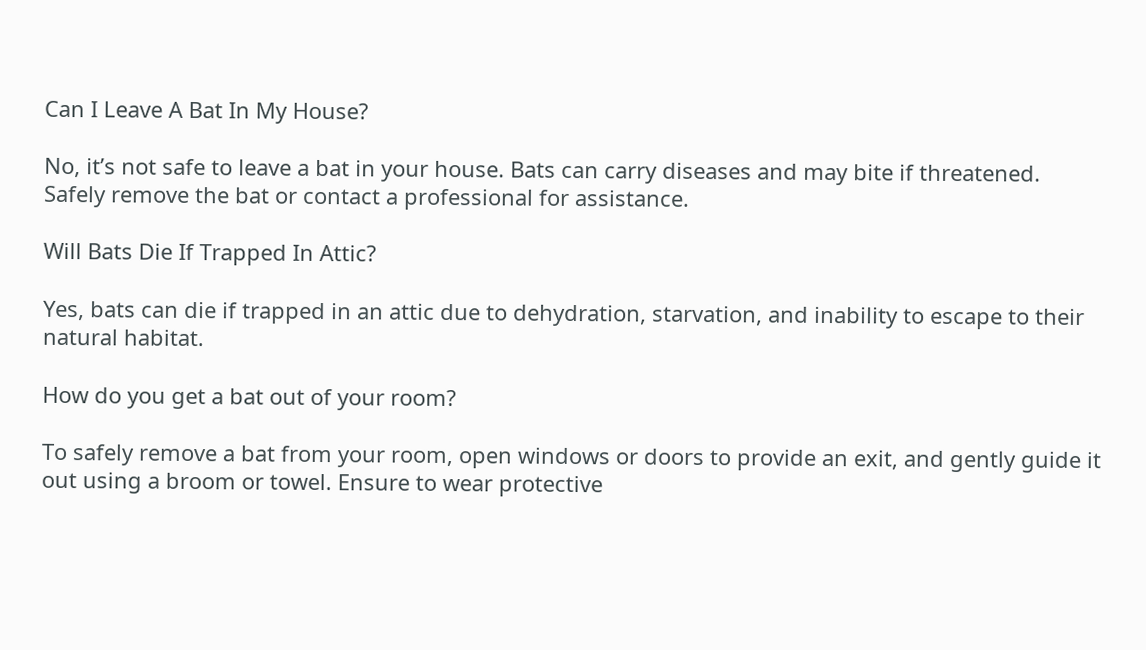Can I Leave A Bat In My House?

No, it’s not safe to leave a bat in your house. Bats can carry diseases and may bite if threatened. Safely remove the bat or contact a professional for assistance.

Will Bats Die If Trapped In Attic?

Yes, bats can die if trapped in an attic due to dehydration, starvation, and inability to escape to their natural habitat.

How do you get a bat out of your room?

To safely remove a bat from your room, open windows or doors to provide an exit, and gently guide it out using a broom or towel. Ensure to wear protective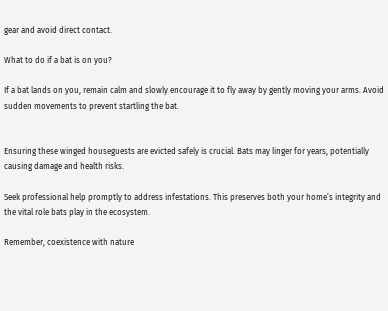gear and avoid direct contact.

What to do if a bat is on you?

If a bat lands on you, remain calm and slowly encourage it to fly away by gently moving your arms. Avoid sudden movements to prevent startling the bat.


Ensuring these winged houseguests are evicted safely is crucial. Bats may linger for years, potentially causing damage and health risks.

Seek professional help promptly to address infestations. This preserves both your home’s integrity and the vital role bats play in the ecosystem.

Remember, coexistence with nature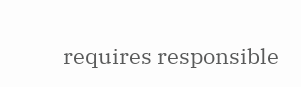requires responsible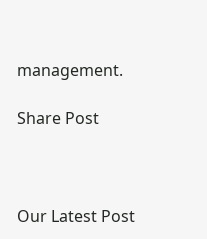management.

Share Post



Our Latest Post